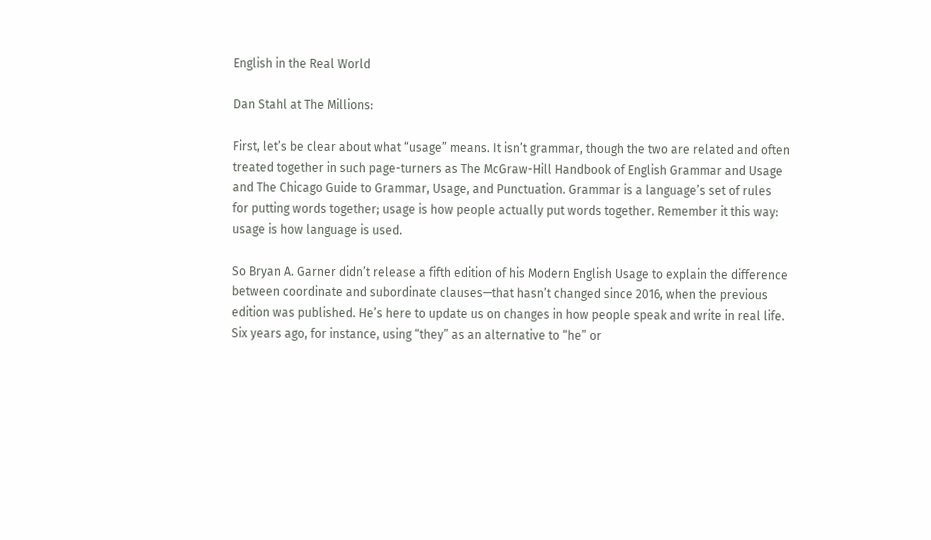English in the Real World

Dan Stahl at The Millions:

First, let’s be clear about what “usage” means. It isn’t grammar, though the two are related and often treated together in such page-turners as The McGraw-Hill Handbook of English Grammar and Usage and The Chicago Guide to Grammar, Usage, and Punctuation. Grammar is a language’s set of rules for putting words together; usage is how people actually put words together. Remember it this way: usage is how language is used.

So Bryan A. Garner didn’t release a fifth edition of his Modern English Usage to explain the difference between coordinate and subordinate clauses—that hasn’t changed since 2016, when the previous edition was published. He’s here to update us on changes in how people speak and write in real life. Six years ago, for instance, using “they” as an alternative to “he” or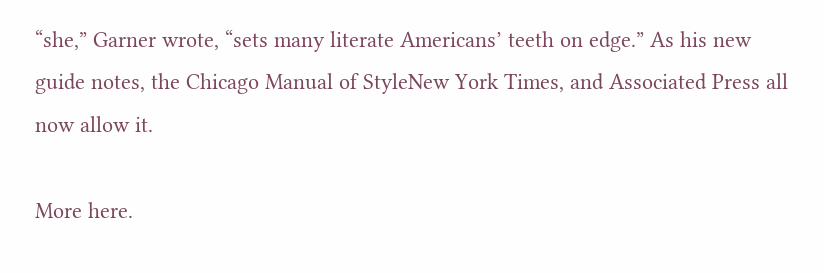“she,” Garner wrote, “sets many literate Americans’ teeth on edge.” As his new guide notes, the Chicago Manual of StyleNew York Times, and Associated Press all now allow it.

More here.